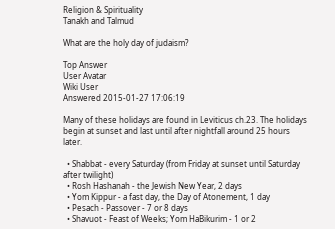Religion & Spirituality
Tanakh and Talmud

What are the holy day of judaism?

Top Answer
User Avatar
Wiki User
Answered 2015-01-27 17:06:19

Many of these holidays are found in Leviticus ch.23. The holidays begin at sunset and last until after nightfall around 25 hours later.

  • Shabbat - every Saturday (from Friday at sunset until Saturday after twilight)
  • Rosh Hashanah - the Jewish New Year, 2 days
  • Yom Kippur - a fast day, the Day of Atonement, 1 day
  • Pesach - Passover - 7 or 8 days
  • Shavuot - Feast of Weeks; Yom HaBikurim - 1 or 2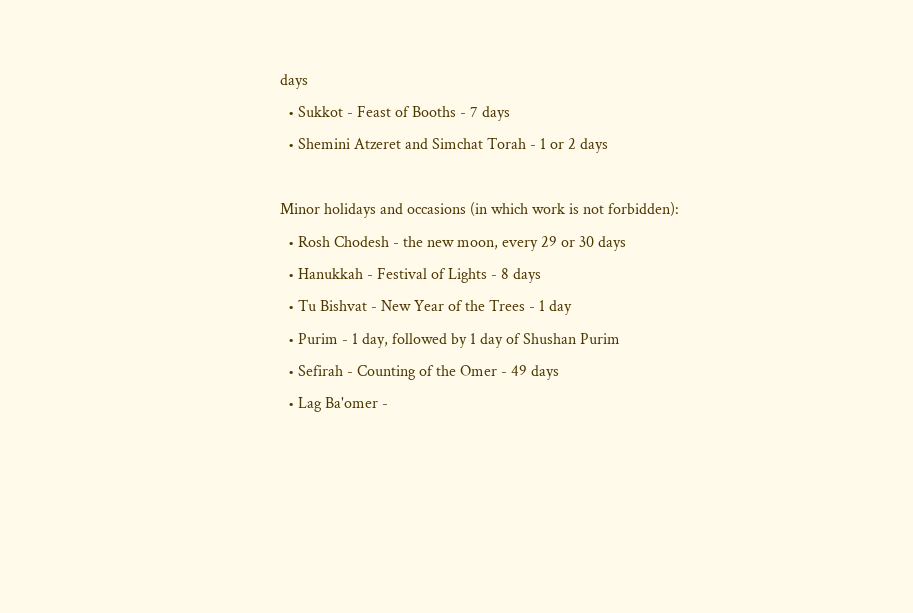days
  • Sukkot - Feast of Booths - 7 days
  • Shemini Atzeret and Simchat Torah - 1 or 2 days

Minor holidays and occasions (in which work is not forbidden):
  • Rosh Chodesh - the new moon, every 29 or 30 days
  • Hanukkah - Festival of Lights - 8 days
  • Tu Bishvat - New Year of the Trees - 1 day
  • Purim - 1 day, followed by 1 day of Shushan Purim
  • Sefirah - Counting of the Omer - 49 days
  • Lag Ba'omer -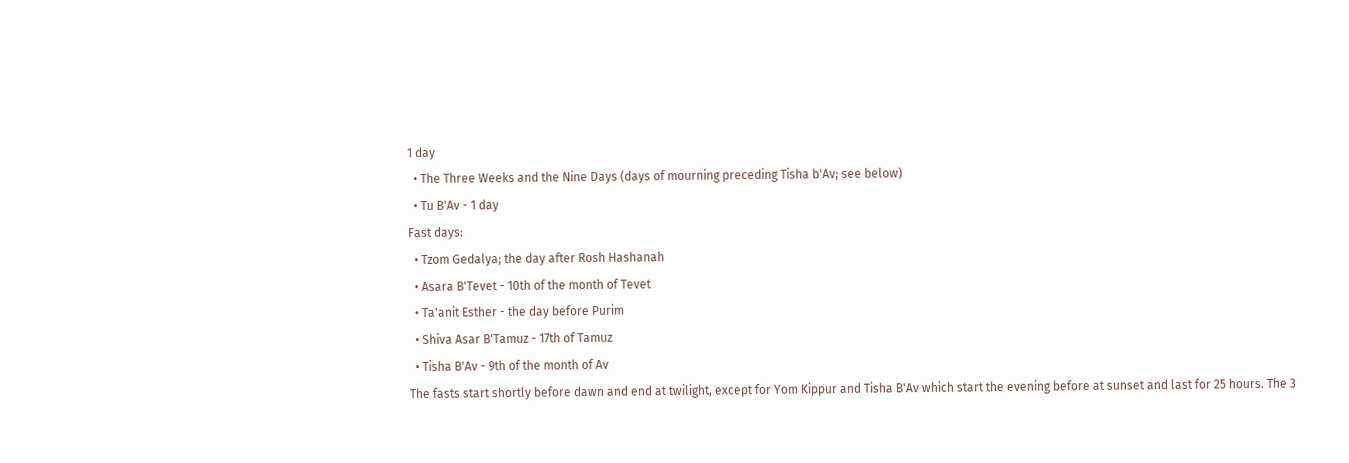1 day
  • The Three Weeks and the Nine Days (days of mourning preceding Tisha b'Av; see below)
  • Tu B'Av - 1 day
Fast days:
  • Tzom Gedalya; the day after Rosh Hashanah
  • Asara B'Tevet - 10th of the month of Tevet
  • Ta'anit Esther - the day before Purim
  • Shiva Asar B'Tamuz - 17th of Tamuz
  • Tisha B'Av - 9th of the month of Av
The fasts start shortly before dawn and end at twilight, except for Yom Kippur and Tisha B'Av which start the evening before at sunset and last for 25 hours. The 3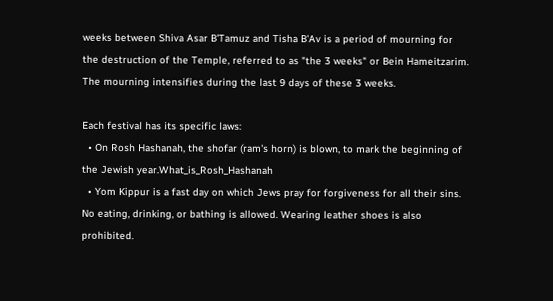weeks between Shiva Asar B'Tamuz and Tisha B'Av is a period of mourning for the destruction of the Temple, referred to as "the 3 weeks" or Bein Hameitzarim. The mourning intensifies during the last 9 days of these 3 weeks.

Each festival has its specific laws:
  • On Rosh Hashanah, the shofar (ram's horn) is blown, to mark the beginning of the Jewish year.What_is_Rosh_Hashanah
  • Yom Kippur is a fast day on which Jews pray for forgiveness for all their sins. No eating, drinking, or bathing is allowed. Wearing leather shoes is also prohibited.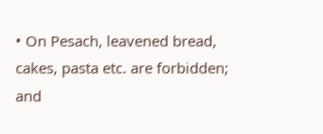• On Pesach, leavened bread, cakes, pasta etc. are forbidden; and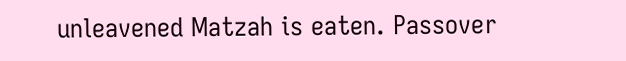unleavened Matzah is eaten. Passover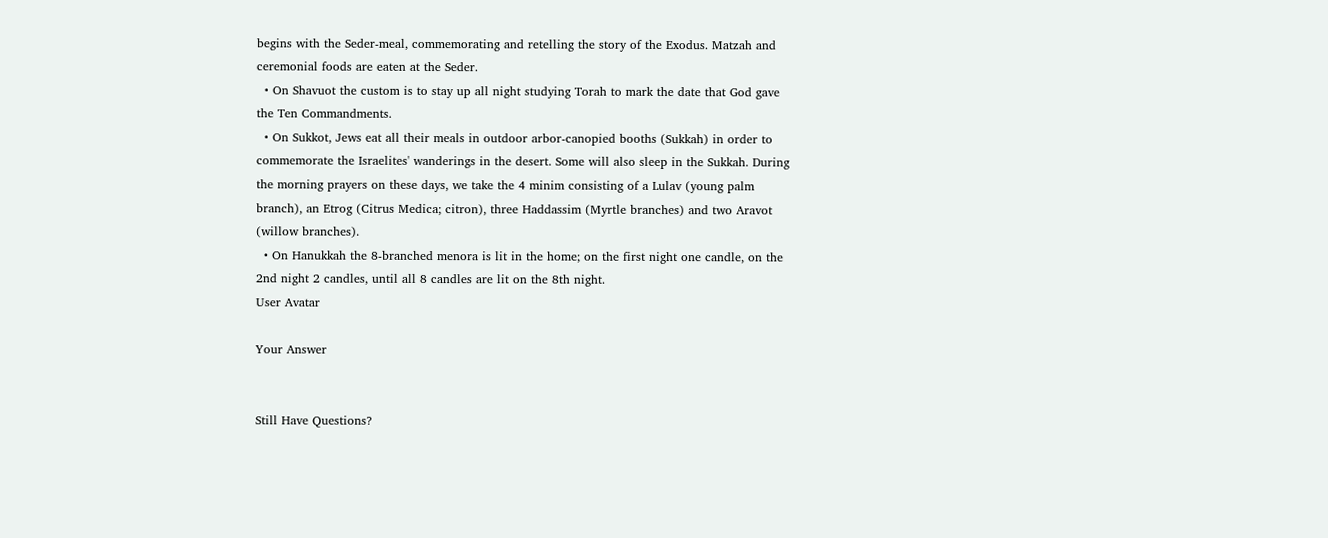begins with the Seder-meal, commemorating and retelling the story of the Exodus. Matzah and ceremonial foods are eaten at the Seder.
  • On Shavuot the custom is to stay up all night studying Torah to mark the date that God gave the Ten Commandments.
  • On Sukkot, Jews eat all their meals in outdoor arbor-canopied booths (Sukkah) in order to commemorate the Israelites' wanderings in the desert. Some will also sleep in the Sukkah. During the morning prayers on these days, we take the 4 minim consisting of a Lulav (young palm branch), an Etrog (Citrus Medica; citron), three Haddassim (Myrtle branches) and two Aravot (willow branches).
  • On Hanukkah the 8-branched menora is lit in the home; on the first night one candle, on the 2nd night 2 candles, until all 8 candles are lit on the 8th night.
User Avatar

Your Answer


Still Have Questions?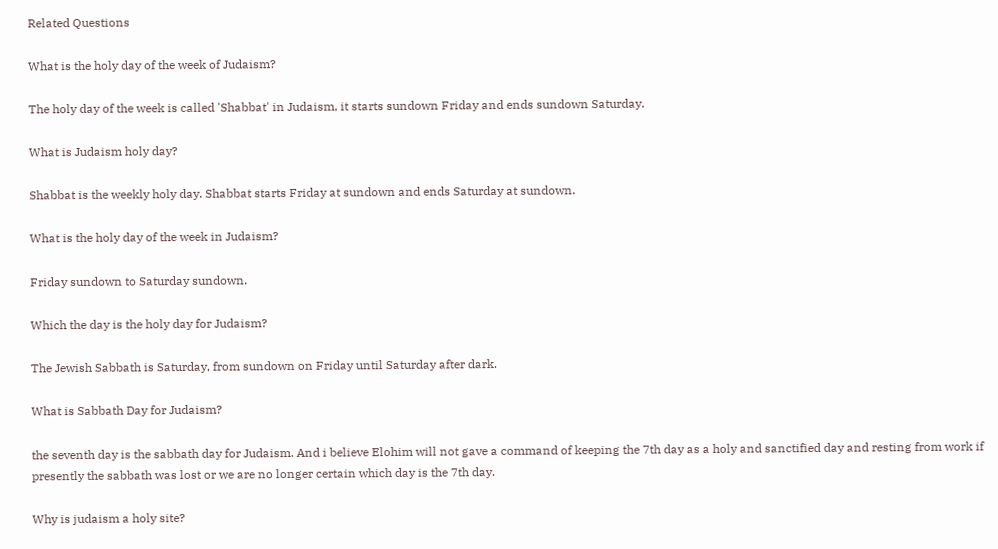Related Questions

What is the holy day of the week of Judaism?

The holy day of the week is called 'Shabbat' in Judaism, it starts sundown Friday and ends sundown Saturday.

What is Judaism holy day?

Shabbat is the weekly holy day. Shabbat starts Friday at sundown and ends Saturday at sundown.

What is the holy day of the week in Judaism?

Friday sundown to Saturday sundown.

Which the day is the holy day for Judaism?

The Jewish Sabbath is Saturday, from sundown on Friday until Saturday after dark.

What is Sabbath Day for Judaism?

the seventh day is the sabbath day for Judaism. And i believe Elohim will not gave a command of keeping the 7th day as a holy and sanctified day and resting from work if presently the sabbath was lost or we are no longer certain which day is the 7th day.

Why is judaism a holy site?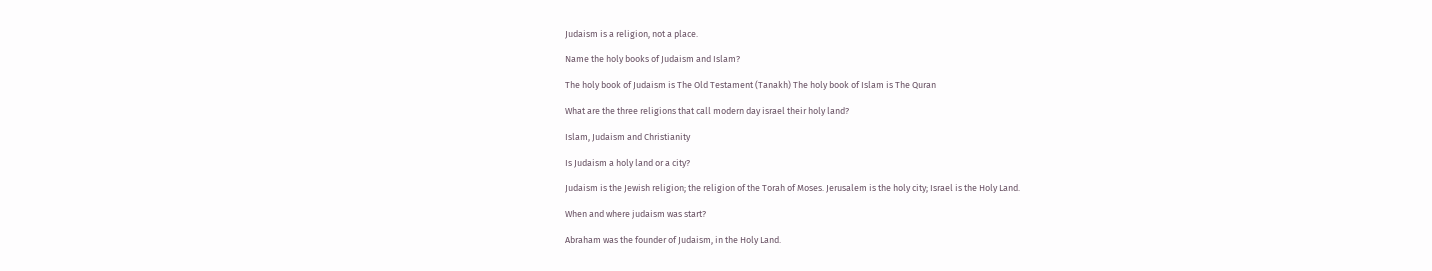Judaism is a religion, not a place.

Name the holy books of Judaism and Islam?

The holy book of Judaism is The Old Testament (Tanakh) The holy book of Islam is The Quran

What are the three religions that call modern day israel their holy land?

Islam, Judaism and Christianity

Is Judaism a holy land or a city?

Judaism is the Jewish religion; the religion of the Torah of Moses. Jerusalem is the holy city; Israel is the Holy Land.

When and where judaism was start?

Abraham was the founder of Judaism, in the Holy Land.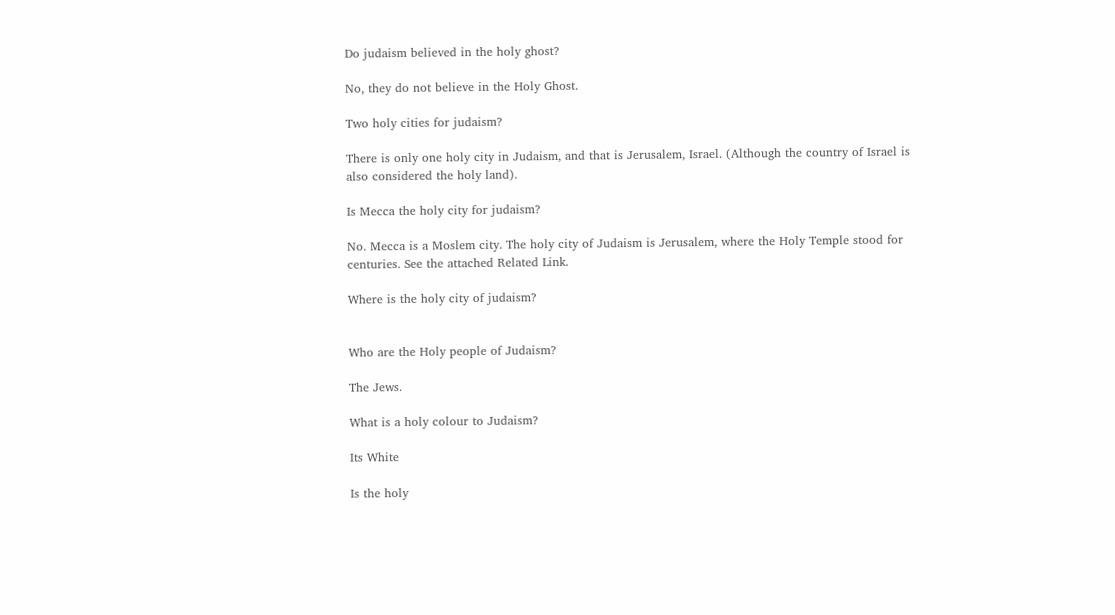Do judaism believed in the holy ghost?

No, they do not believe in the Holy Ghost.

Two holy cities for judaism?

There is only one holy city in Judaism, and that is Jerusalem, Israel. (Although the country of Israel is also considered the holy land).

Is Mecca the holy city for judaism?

No. Mecca is a Moslem city. The holy city of Judaism is Jerusalem, where the Holy Temple stood for centuries. See the attached Related Link.

Where is the holy city of judaism?


Who are the Holy people of Judaism?

The Jews.

What is a holy colour to Judaism?

Its White

Is the holy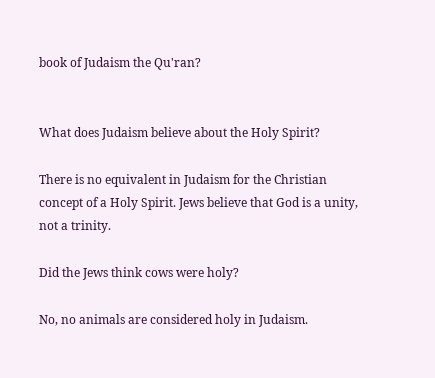book of Judaism the Qu'ran?


What does Judaism believe about the Holy Spirit?

There is no equivalent in Judaism for the Christian concept of a Holy Spirit. Jews believe that God is a unity, not a trinity.

Did the Jews think cows were holy?

No, no animals are considered holy in Judaism.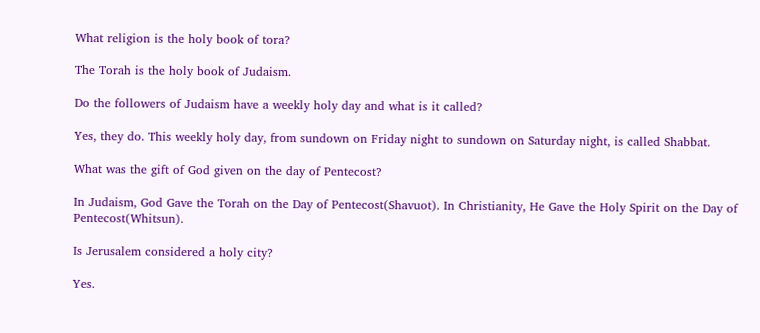What religion is the holy book of tora?

The Torah is the holy book of Judaism.

Do the followers of Judaism have a weekly holy day and what is it called?

Yes, they do. This weekly holy day, from sundown on Friday night to sundown on Saturday night, is called Shabbat.

What was the gift of God given on the day of Pentecost?

In Judaism, God Gave the Torah on the Day of Pentecost(Shavuot). In Christianity, He Gave the Holy Spirit on the Day of Pentecost(Whitsun).

Is Jerusalem considered a holy city?

Yes.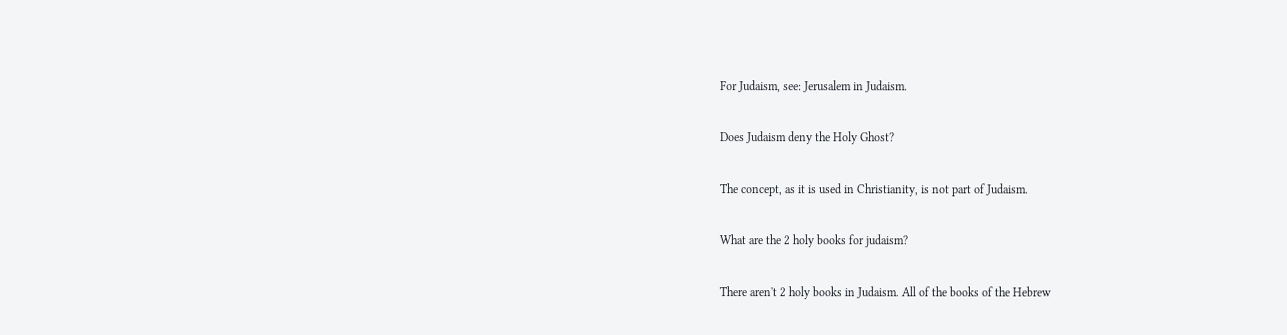For Judaism, see: Jerusalem in Judaism.

Does Judaism deny the Holy Ghost?

The concept, as it is used in Christianity, is not part of Judaism.

What are the 2 holy books for judaism?

There aren't 2 holy books in Judaism. All of the books of the Hebrew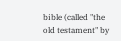bible (called "the old testament" by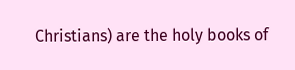Christians) are the holy books of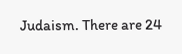Judaism. There are 24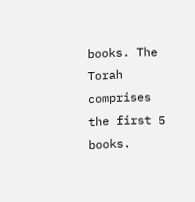books. The Torah comprises the first 5 books.